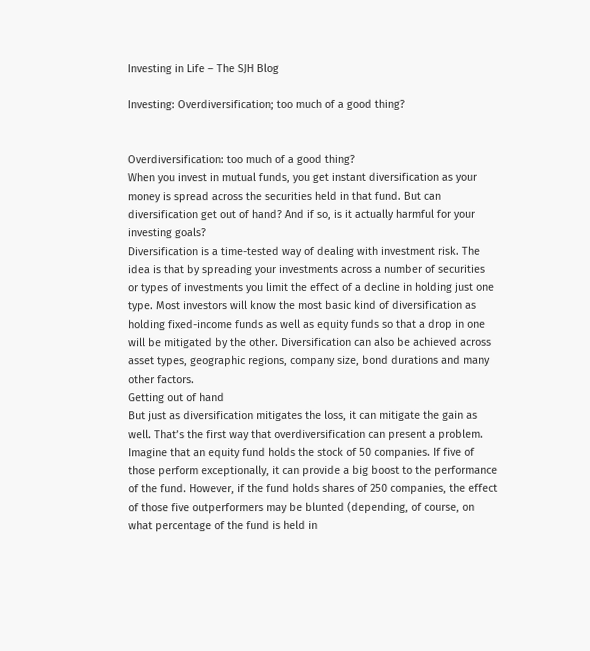Investing in Life – The SJH Blog

Investing: Overdiversification; too much of a good thing?


Overdiversification: too much of a good thing?
When you invest in mutual funds, you get instant diversification as your money is spread across the securities held in that fund. But can diversification get out of hand? And if so, is it actually harmful for your investing goals?
Diversification is a time-tested way of dealing with investment risk. The idea is that by spreading your investments across a number of securities or types of investments you limit the effect of a decline in holding just one type. Most investors will know the most basic kind of diversification as holding fixed-income funds as well as equity funds so that a drop in one will be mitigated by the other. Diversification can also be achieved across asset types, geographic regions, company size, bond durations and many other factors.
Getting out of hand
But just as diversification mitigates the loss, it can mitigate the gain as well. That’s the first way that overdiversification can present a problem. Imagine that an equity fund holds the stock of 50 companies. If five of those perform exceptionally, it can provide a big boost to the performance of the fund. However, if the fund holds shares of 250 companies, the effect of those five outperformers may be blunted (depending, of course, on what percentage of the fund is held in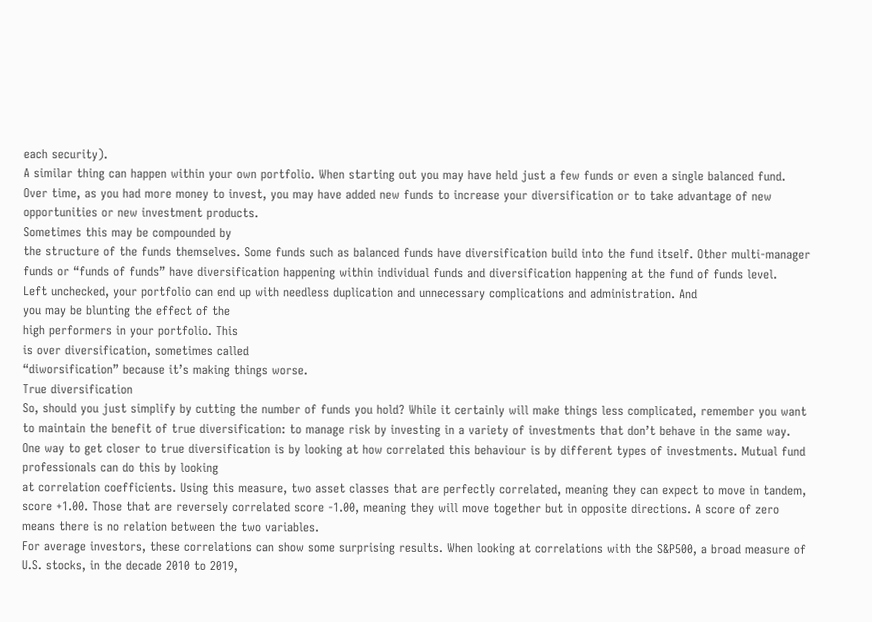each security).
A similar thing can happen within your own portfolio. When starting out you may have held just a few funds or even a single balanced fund. Over time, as you had more money to invest, you may have added new funds to increase your diversification or to take advantage of new opportunities or new investment products.
Sometimes this may be compounded by
the structure of the funds themselves. Some funds such as balanced funds have diversification build into the fund itself. Other multi-manager funds or “funds of funds” have diversification happening within individual funds and diversification happening at the fund of funds level.
Left unchecked, your portfolio can end up with needless duplication and unnecessary complications and administration. And
you may be blunting the effect of the
high performers in your portfolio. This
is over diversification, sometimes called
“diworsification” because it’s making things worse.
True diversification
So, should you just simplify by cutting the number of funds you hold? While it certainly will make things less complicated, remember you want to maintain the benefit of true diversification: to manage risk by investing in a variety of investments that don’t behave in the same way.
One way to get closer to true diversification is by looking at how correlated this behaviour is by different types of investments. Mutual fund professionals can do this by looking
at correlation coefficients. Using this measure, two asset classes that are perfectly correlated, meaning they can expect to move in tandem, score +1.00. Those that are reversely correlated score -1.00, meaning they will move together but in opposite directions. A score of zero means there is no relation between the two variables.
For average investors, these correlations can show some surprising results. When looking at correlations with the S&P500, a broad measure of U.S. stocks, in the decade 2010 to 2019,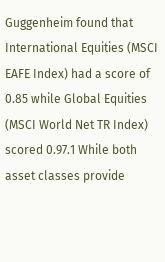Guggenheim found that International Equities (MSCI EAFE Index) had a score of 0.85 while Global Equities (MSCI World Net TR Index) scored 0.97.1 While both asset classes provide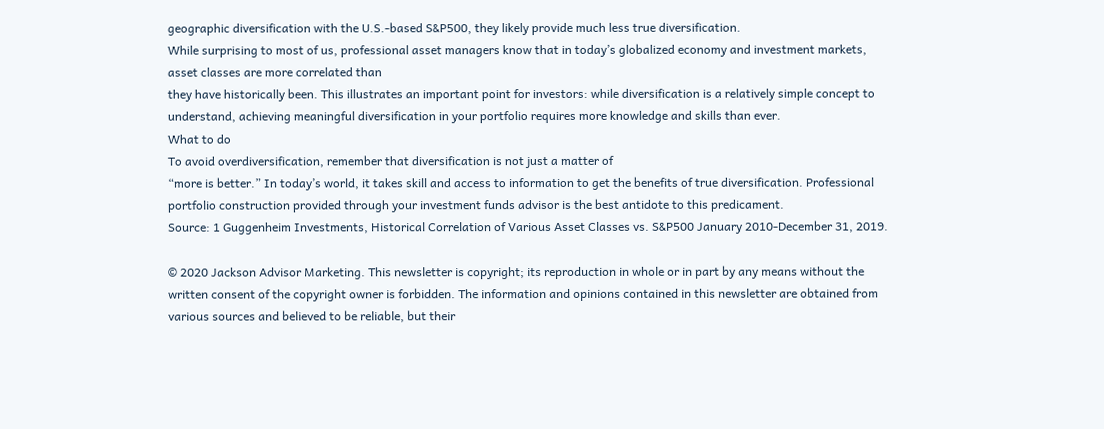geographic diversification with the U.S.-based S&P500, they likely provide much less true diversification.
While surprising to most of us, professional asset managers know that in today’s globalized economy and investment markets, asset classes are more correlated than
they have historically been. This illustrates an important point for investors: while diversification is a relatively simple concept to understand, achieving meaningful diversification in your portfolio requires more knowledge and skills than ever.
What to do
To avoid overdiversification, remember that diversification is not just a matter of
“more is better.” In today’s world, it takes skill and access to information to get the benefits of true diversification. Professional portfolio construction provided through your investment funds advisor is the best antidote to this predicament.
Source: 1 Guggenheim Investments, Historical Correlation of Various Asset Classes vs. S&P500 January 2010-December 31, 2019.

© 2020 Jackson Advisor Marketing. This newsletter is copyright; its reproduction in whole or in part by any means without the written consent of the copyright owner is forbidden. The information and opinions contained in this newsletter are obtained from various sources and believed to be reliable, but their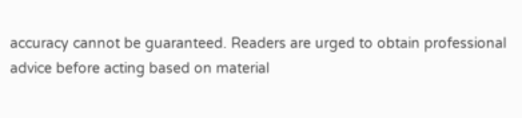accuracy cannot be guaranteed. Readers are urged to obtain professional advice before acting based on material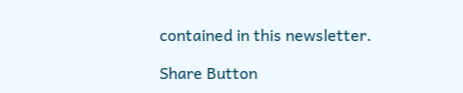contained in this newsletter.

Share Button